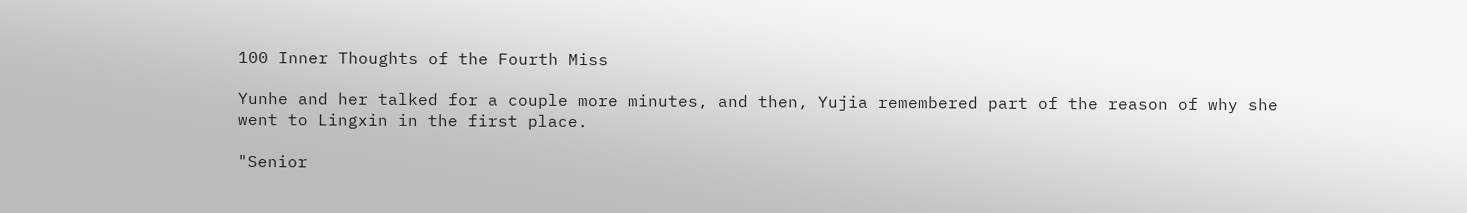100 Inner Thoughts of the Fourth Miss

Yunhe and her talked for a couple more minutes, and then, Yujia remembered part of the reason of why she went to Lingxin in the first place.

"Senior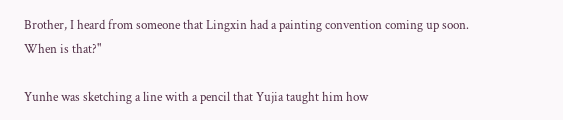Brother, I heard from someone that Lingxin had a painting convention coming up soon. When is that?"

Yunhe was sketching a line with a pencil that Yujia taught him how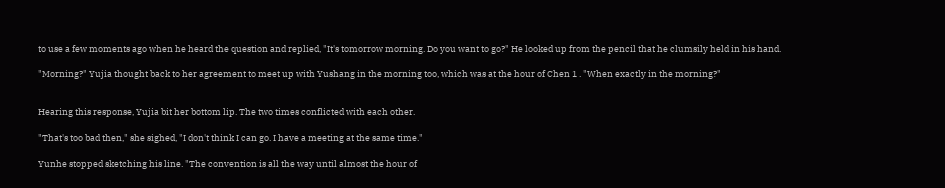to use a few moments ago when he heard the question and replied, "It's tomorrow morning. Do you want to go?" He looked up from the pencil that he clumsily held in his hand.

"Morning?" Yujia thought back to her agreement to meet up with Yushang in the morning too, which was at the hour of Chen 1 . "When exactly in the morning?"


Hearing this response, Yujia bit her bottom lip. The two times conflicted with each other.

"That's too bad then," she sighed, "I don't think I can go. I have a meeting at the same time."

Yunhe stopped sketching his line. "The convention is all the way until almost the hour of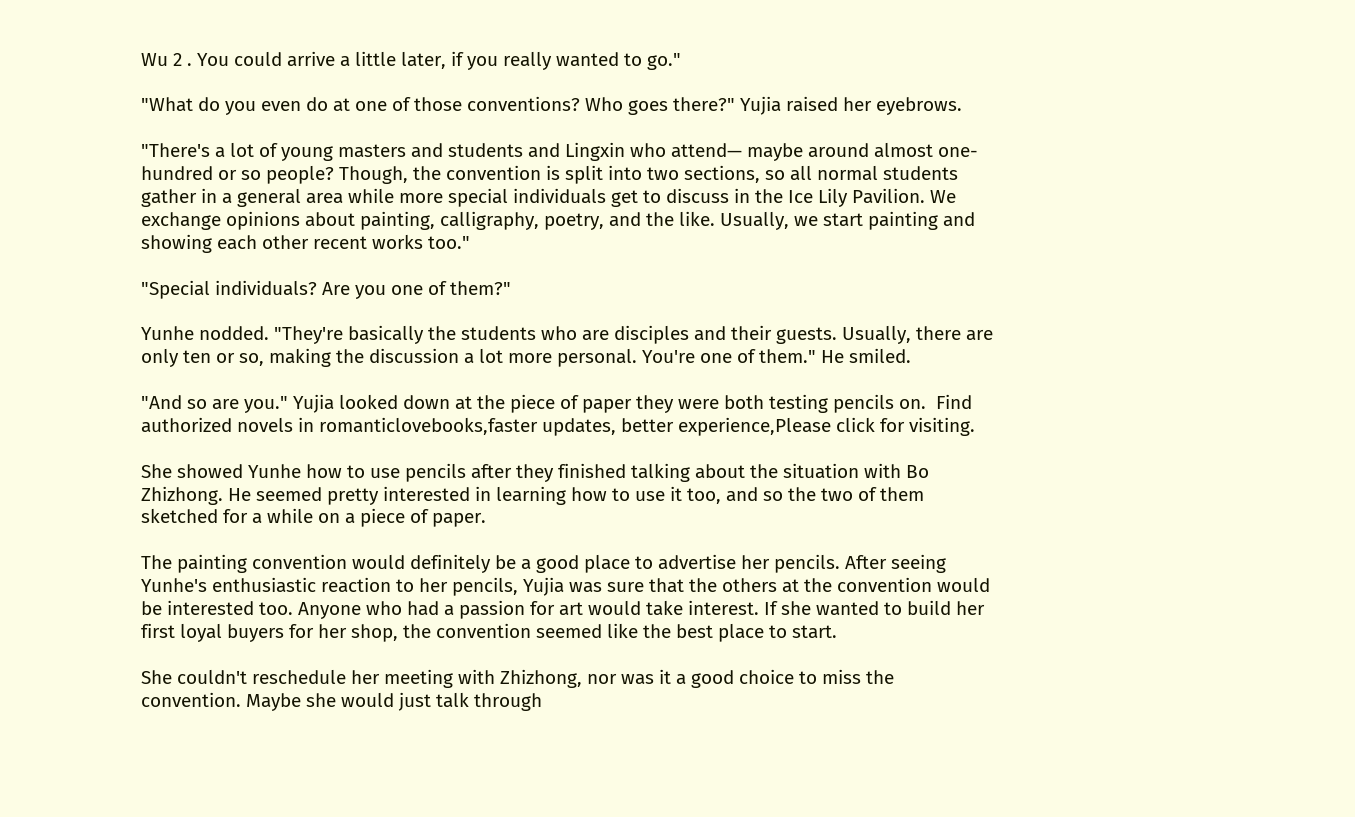Wu 2 . You could arrive a little later, if you really wanted to go."

"What do you even do at one of those conventions? Who goes there?" Yujia raised her eyebrows.

"There's a lot of young masters and students and Lingxin who attend— maybe around almost one-hundred or so people? Though, the convention is split into two sections, so all normal students gather in a general area while more special individuals get to discuss in the Ice Lily Pavilion. We exchange opinions about painting, calligraphy, poetry, and the like. Usually, we start painting and showing each other recent works too."

"Special individuals? Are you one of them?"

Yunhe nodded. "They're basically the students who are disciples and their guests. Usually, there are only ten or so, making the discussion a lot more personal. You're one of them." He smiled.

"And so are you." Yujia looked down at the piece of paper they were both testing pencils on.  Find authorized novels in romanticlovebooks,faster updates, better experience,Please click for visiting.

She showed Yunhe how to use pencils after they finished talking about the situation with Bo Zhizhong. He seemed pretty interested in learning how to use it too, and so the two of them sketched for a while on a piece of paper.

The painting convention would definitely be a good place to advertise her pencils. After seeing Yunhe's enthusiastic reaction to her pencils, Yujia was sure that the others at the convention would be interested too. Anyone who had a passion for art would take interest. If she wanted to build her first loyal buyers for her shop, the convention seemed like the best place to start.

She couldn't reschedule her meeting with Zhizhong, nor was it a good choice to miss the convention. Maybe she would just talk through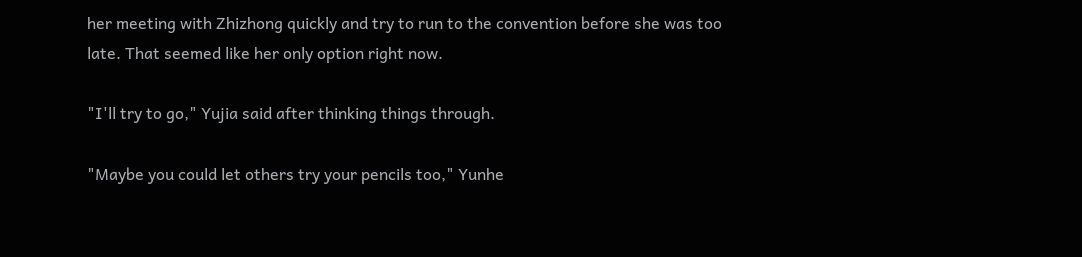her meeting with Zhizhong quickly and try to run to the convention before she was too late. That seemed like her only option right now.

"I'll try to go," Yujia said after thinking things through.

"Maybe you could let others try your pencils too," Yunhe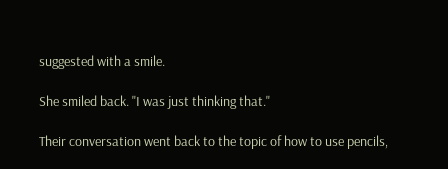suggested with a smile.

She smiled back. "I was just thinking that."

Their conversation went back to the topic of how to use pencils,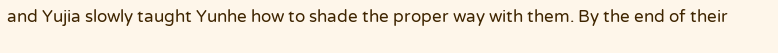and Yujia slowly taught Yunhe how to shade the proper way with them. By the end of their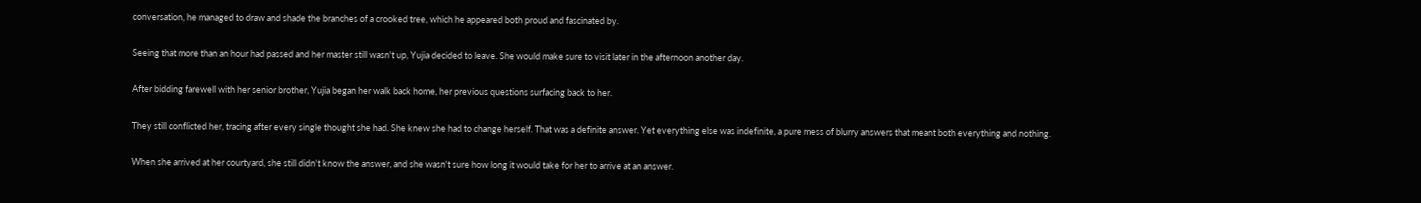conversation, he managed to draw and shade the branches of a crooked tree, which he appeared both proud and fascinated by.

Seeing that more than an hour had passed and her master still wasn't up, Yujia decided to leave. She would make sure to visit later in the afternoon another day.

After bidding farewell with her senior brother, Yujia began her walk back home, her previous questions surfacing back to her.

They still conflicted her, tracing after every single thought she had. She knew she had to change herself. That was a definite answer. Yet everything else was indefinite, a pure mess of blurry answers that meant both everything and nothing.

When she arrived at her courtyard, she still didn't know the answer, and she wasn't sure how long it would take for her to arrive at an answer.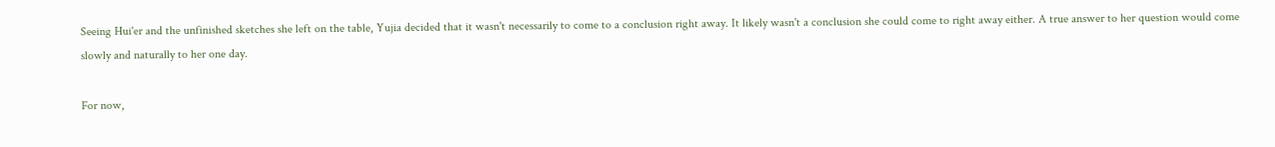Seeing Hui'er and the unfinished sketches she left on the table, Yujia decided that it wasn't necessarily to come to a conclusion right away. It likely wasn't a conclusion she could come to right away either. A true answer to her question would come slowly and naturally to her one day.

For now,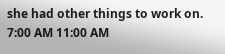she had other things to work on. 7:00 AM 11:00 AM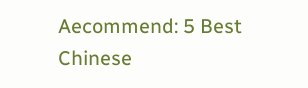Aecommend: 5 Best Chinese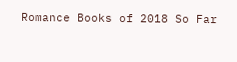Romance Books of 2018 So Far